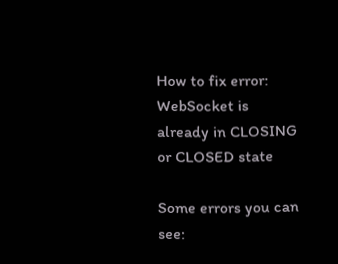How to fix error: WebSocket is already in CLOSING or CLOSED state

Some errors you can see: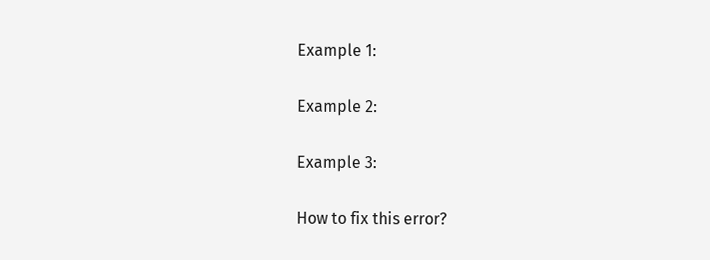Example 1:

Example 2:

Example 3:

How to fix this error?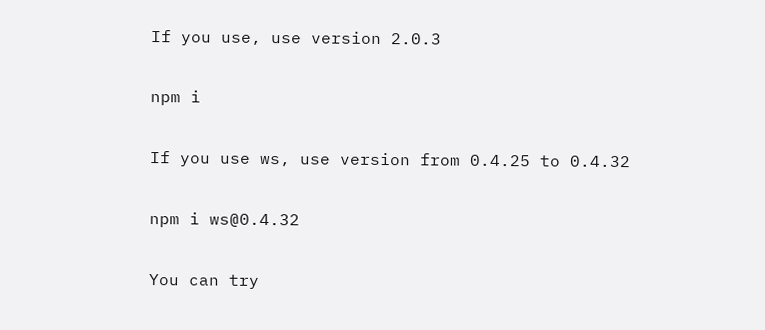If you use, use version 2.0.3

npm i

If you use ws, use version from 0.4.25 to 0.4.32

npm i ws@0.4.32

You can try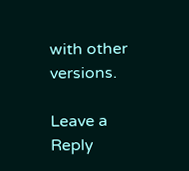with other versions.

Leave a Reply